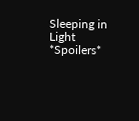Sleeping in Light *Spoilers*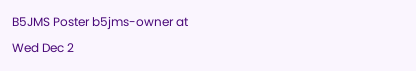B5JMS Poster b5jms-owner at
Wed Dec 2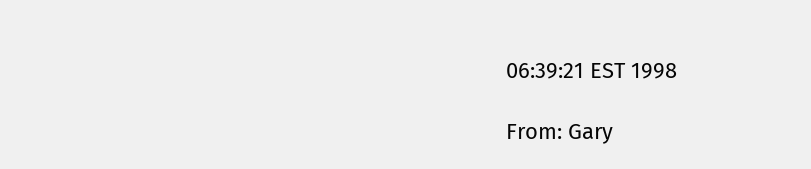06:39:21 EST 1998

From: Gary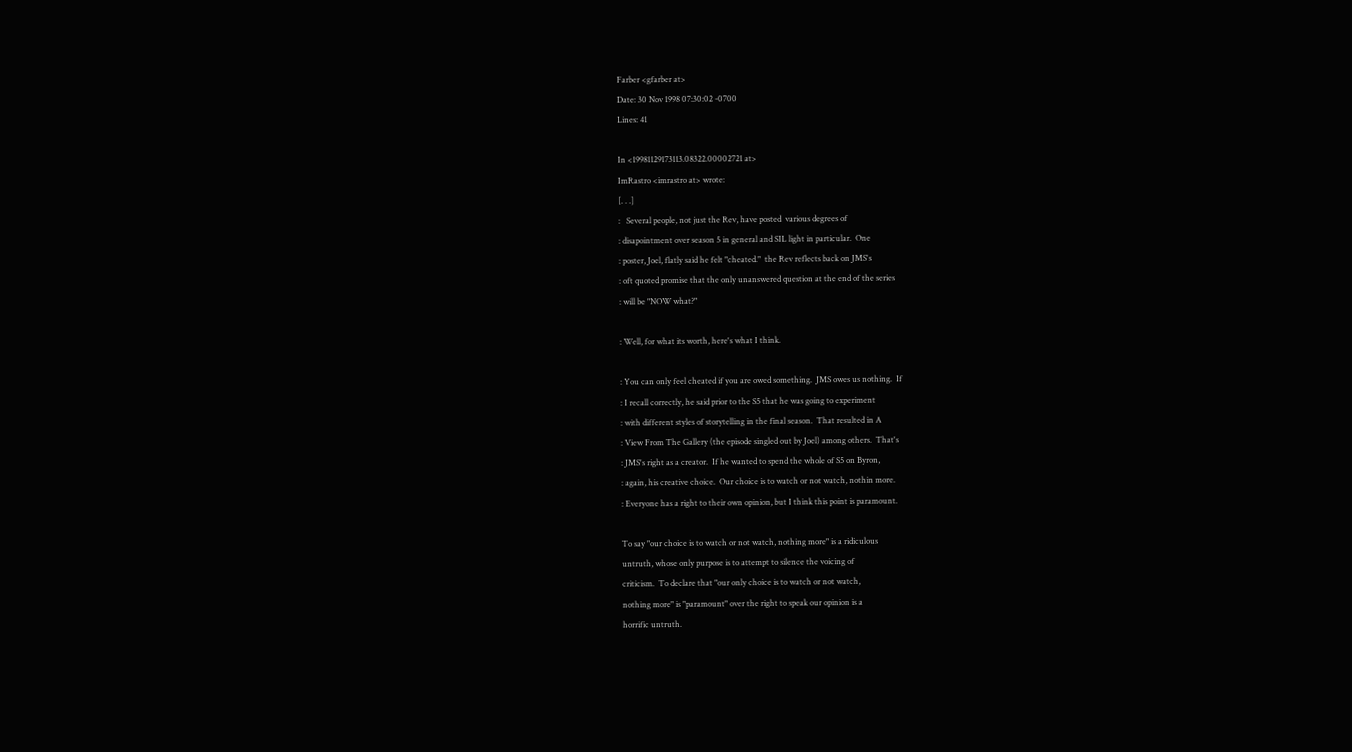Farber <gfarber at>
Date: 30 Nov 1998 07:30:02 -0700
Lines: 41

In <19981129173113.08322.00002721 at>
ImRastro <imrastro at> wrote:
[. . .]
:   Several people, not just the Rev, have posted  various degrees of
: disapointment over season 5 in general and SIL light in particular.  One
: poster, Joel, flatly said he felt "cheated."  the Rev reflects back on JMS's
: oft quoted promise that the only unanswered question at the end of the series
: will be "NOW what?"

: Well, for what its worth, here's what I think.

: You can only feel cheated if you are owed something.  JMS owes us nothing.  If
: I recall correctly, he said prior to the S5 that he was going to experiment
: with different styles of storytelling in the final season.  That resulted in A
: View From The Gallery (the episode singled out by Joel) among others.  That's
: JMS's right as a creator.  If he wanted to spend the whole of S5 on Byron,
: again, his creative choice.  Our choice is to watch or not watch, nothin more.
: Everyone has a right to their own opinion, but I think this point is paramount.

To say "our choice is to watch or not watch, nothing more" is a ridiculous
untruth, whose only purpose is to attempt to silence the voicing of
criticism.  To declare that "our only choice is to watch or not watch,
nothing more" is "paramount" over the right to speak our opinion is a
horrific untruth.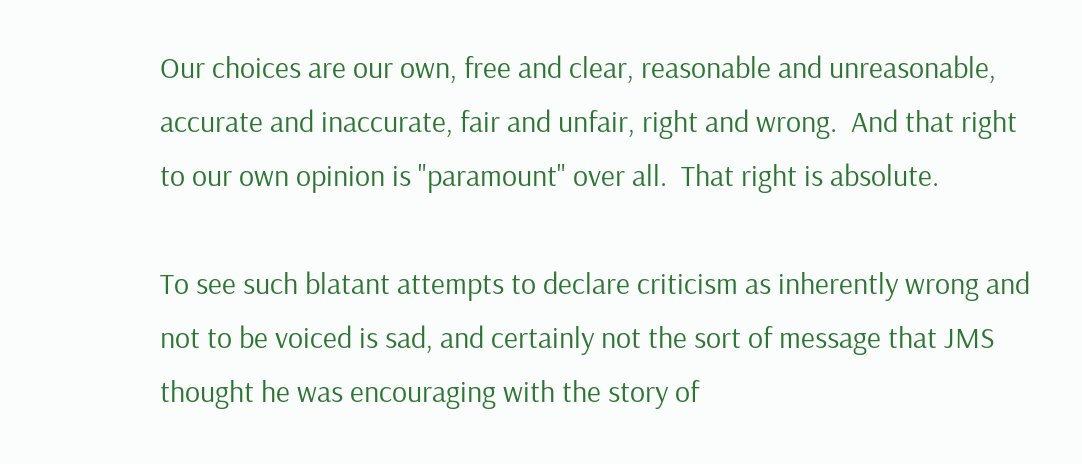Our choices are our own, free and clear, reasonable and unreasonable,
accurate and inaccurate, fair and unfair, right and wrong.  And that right
to our own opinion is "paramount" over all.  That right is absolute.

To see such blatant attempts to declare criticism as inherently wrong and
not to be voiced is sad, and certainly not the sort of message that JMS
thought he was encouraging with the story of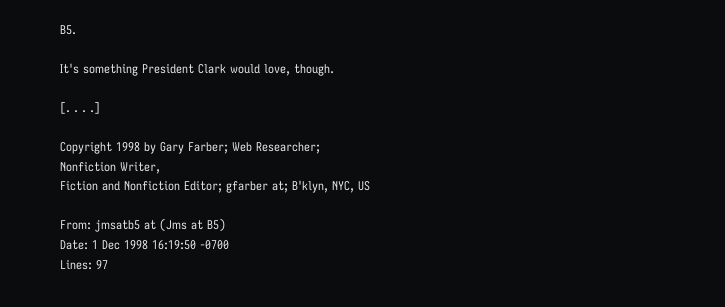B5.

It's something President Clark would love, though.

[. . . .]

Copyright 1998 by Gary Farber; Web Researcher; Nonfiction Writer,
Fiction and Nonfiction Editor; gfarber at; B'klyn, NYC, US

From: jmsatb5 at (Jms at B5)
Date: 1 Dec 1998 16:19:50 -0700
Lines: 97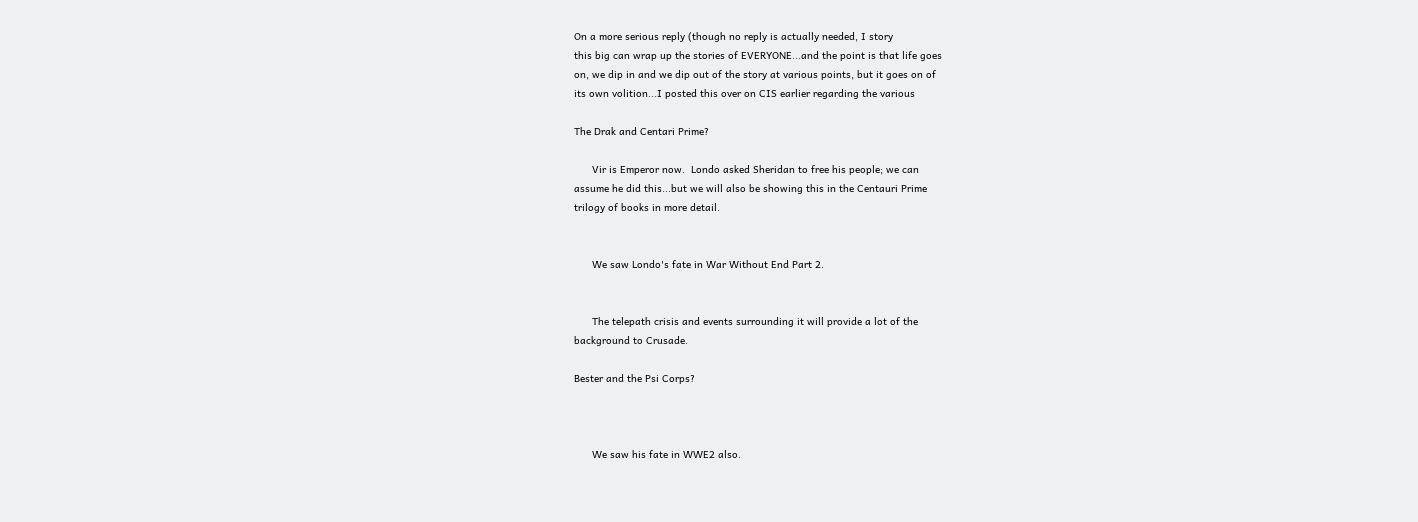On a more serious reply (though no reply is actually needed, I story
this big can wrap up the stories of EVERYONE...and the point is that life goes
on, we dip in and we dip out of the story at various points, but it goes on of
its own volition...I posted this over on CIS earlier regarding the various

The Drak and Centari Prime?

      Vir is Emperor now.  Londo asked Sheridan to free his people; we can
assume he did this...but we will also be showing this in the Centauri Prime
trilogy of books in more detail.


      We saw Londo's fate in War Without End Part 2.


      The telepath crisis and events surrounding it will provide a lot of the
background to Crusade.

Bester and the Psi Corps?



      We saw his fate in WWE2 also.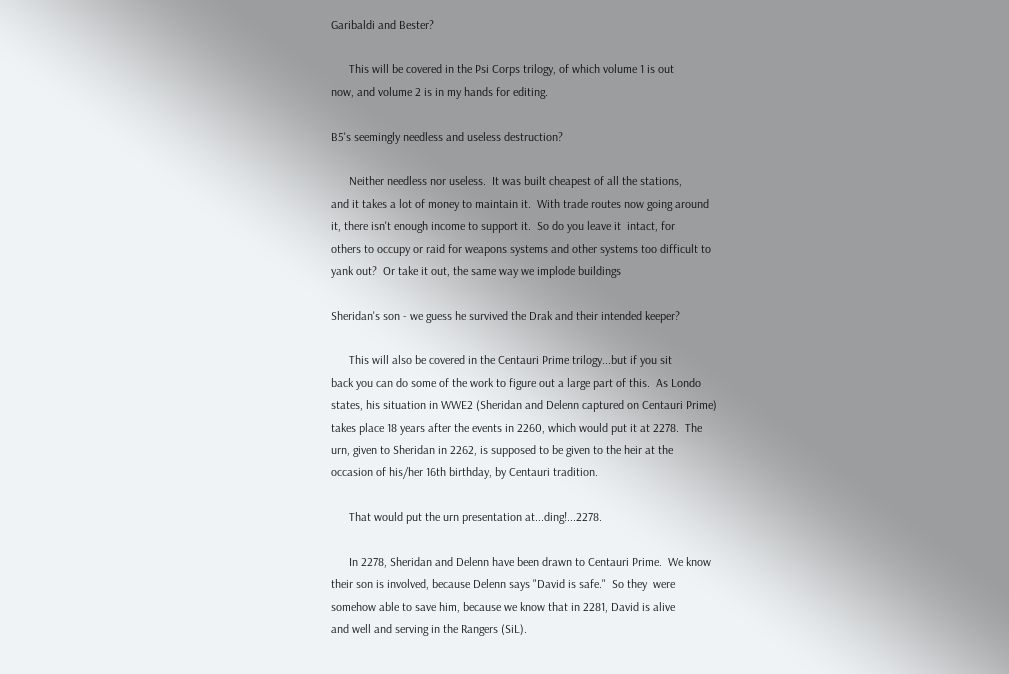Garibaldi and Bester?

      This will be covered in the Psi Corps trilogy, of which volume 1 is out
now, and volume 2 is in my hands for editing.

B5's seemingly needless and useless destruction?

      Neither needless nor useless.  It was built cheapest of all the stations,
and it takes a lot of money to maintain it.  With trade routes now going around
it, there isn't enough income to support it.  So do you leave it  intact, for
others to occupy or raid for weapons systems and other systems too difficult to
yank out?  Or take it out, the same way we implode buildings

Sheridan's son - we guess he survived the Drak and their intended keeper?

      This will also be covered in the Centauri Prime trilogy...but if you sit
back you can do some of the work to figure out a large part of this.  As Londo
states, his situation in WWE2 (Sheridan and Delenn captured on Centauri Prime)
takes place 18 years after the events in 2260, which would put it at 2278.  The
urn, given to Sheridan in 2262, is supposed to be given to the heir at the
occasion of his/her 16th birthday, by Centauri tradition.

      That would put the urn presentation at...ding!...2278.

      In 2278, Sheridan and Delenn have been drawn to Centauri Prime.  We know
their son is involved, because Delenn says "David is safe."  So they  were
somehow able to save him, because we know that in 2281, David is alive
and well and serving in the Rangers (SiL).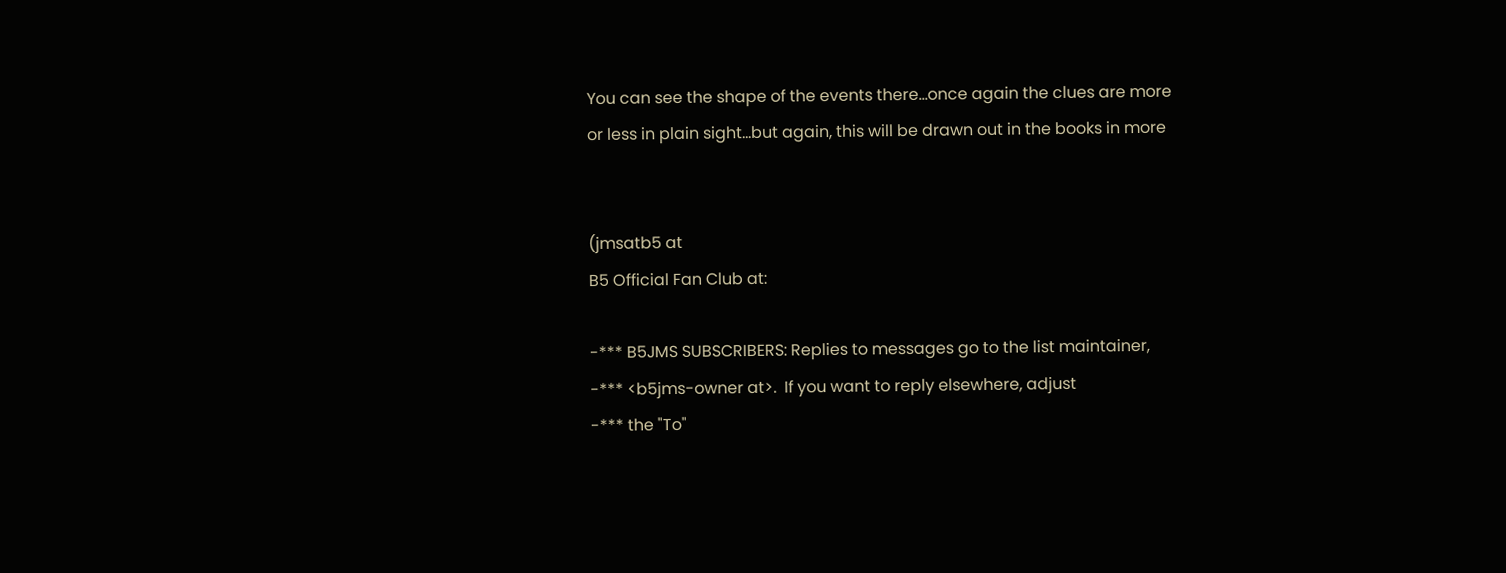You can see the shape of the events there...once again the clues are more
or less in plain sight...but again, this will be drawn out in the books in more


(jmsatb5 at
B5 Official Fan Club at:

-*** B5JMS SUBSCRIBERS: Replies to messages go to the list maintainer,
-*** <b5jms-owner at>.  If you want to reply elsewhere, adjust
-*** the "To"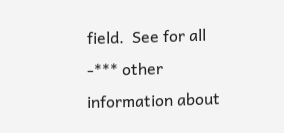field.  See for all
-*** other information about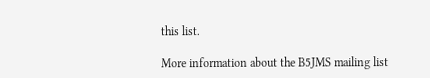this list.

More information about the B5JMS mailing list